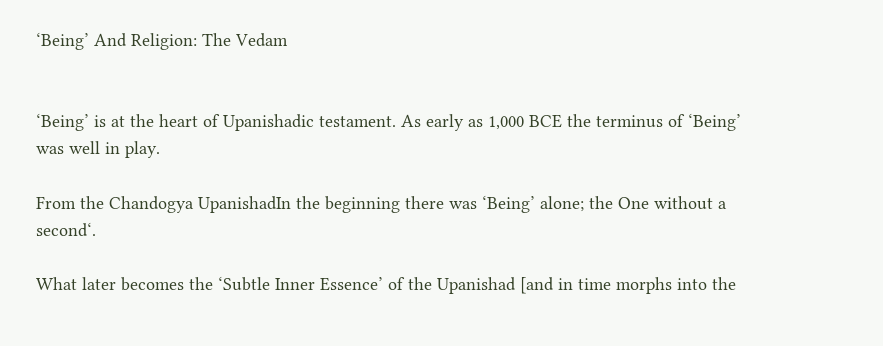‘Being’ And Religion: The Vedam


‘Being’ is at the heart of Upanishadic testament. As early as 1,000 BCE the terminus of ‘Being’ was well in play.

From the Chandogya UpanishadIn the beginning there was ‘Being’ alone; the One without a second‘.

What later becomes the ‘Subtle Inner Essence’ of the Upanishad [and in time morphs into the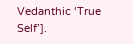Vedanthic ‘True Self’].